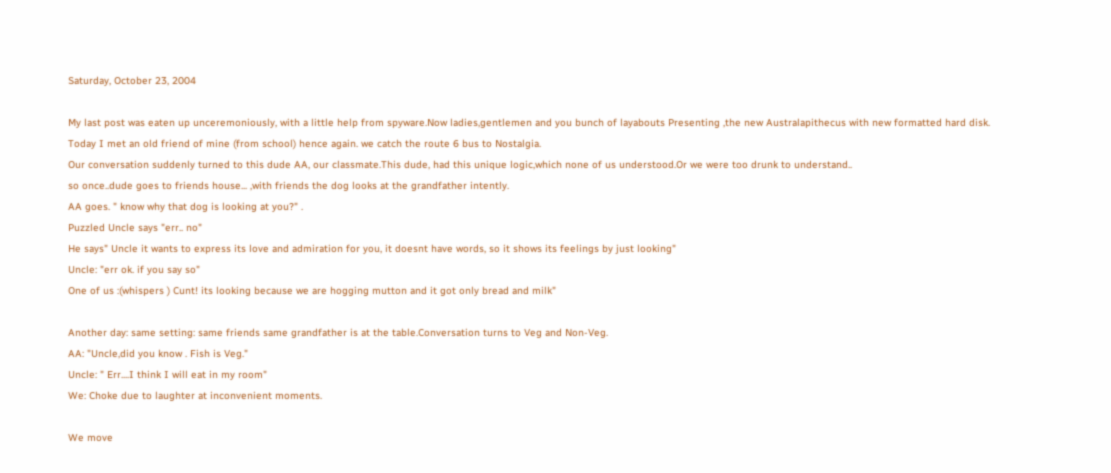Saturday, October 23, 2004

My last post was eaten up unceremoniously, with a little help from spyware.Now ladies,gentlemen and you bunch of layabouts Presenting ,the new Australapithecus with new formatted hard disk.
Today I met an old friend of mine (from school) hence again. we catch the route 6 bus to Nostalgia.
Our conversation suddenly turned to this dude AA, our classmate.This dude, had this unique logic,which none of us understood.Or we were too drunk to understand..
so once..dude goes to friends house... ,with friends the dog looks at the grandfather intently.
AA goes. " know why that dog is looking at you?" .
Puzzled Uncle says "err.. no"
He says" Uncle it wants to express its love and admiration for you, it doesnt have words, so it shows its feelings by just looking"
Uncle: "err ok. if you say so"
One of us :(whispers ) Cunt! its looking because we are hogging mutton and it got only bread and milk"

Another day: same setting: same friends same grandfather is at the table.Conversation turns to Veg and Non-Veg.
AA: "Uncle,did you know . Fish is Veg."
Uncle: " Err....I think I will eat in my room"
We: Choke due to laughter at inconvenient moments.

We move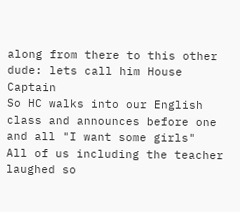along from there to this other dude: lets call him House Captain
So HC walks into our English class and announces before one and all "I want some girls"
All of us including the teacher laughed so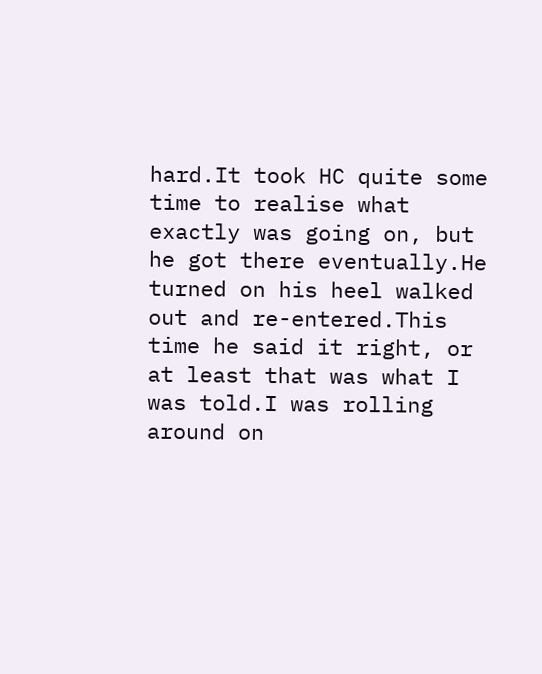hard.It took HC quite some time to realise what exactly was going on, but he got there eventually.He turned on his heel walked out and re-entered.This time he said it right, or at least that was what I was told.I was rolling around on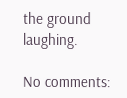the ground laughing.

No comments: